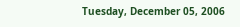Tuesday, December 05, 2006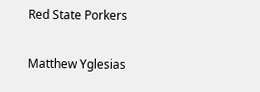Red State Porkers

Matthew Yglesias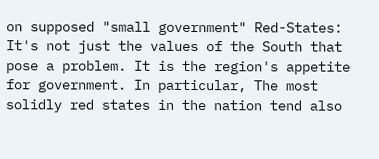on supposed "small government" Red-States:
It's not just the values of the South that pose a problem. It is the region's appetite for government. In particular, The most solidly red states in the nation tend also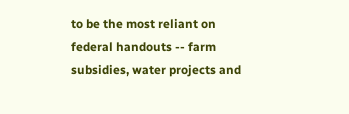to be the most reliant on federal handouts -- farm subsidies, water projects and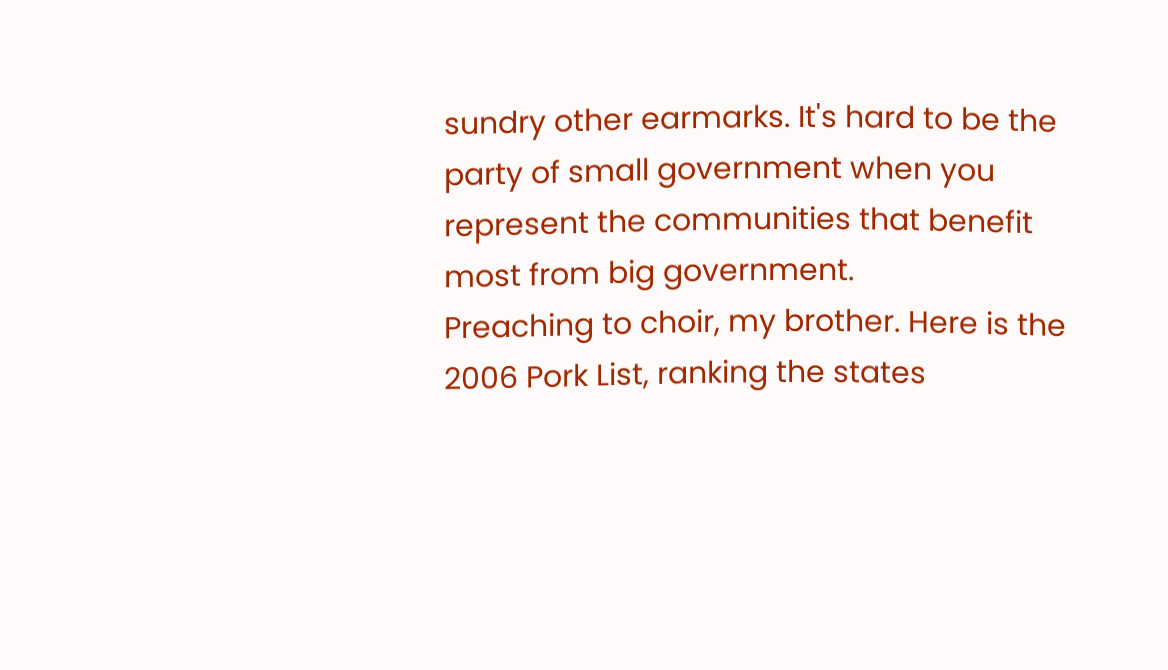sundry other earmarks. It's hard to be the party of small government when you represent the communities that benefit most from big government.
Preaching to choir, my brother. Here is the 2006 Pork List, ranking the states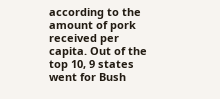according to the amount of pork received per capita. Out of the top 10, 9 states went for Bush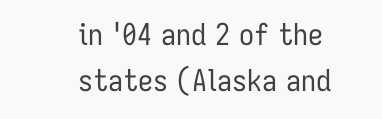in '04 and 2 of the states (Alaska and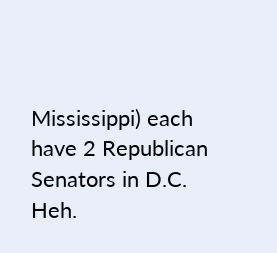Mississippi) each have 2 Republican Senators in D.C. Heh.